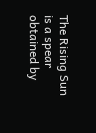The Rising Sun is a spear obtained by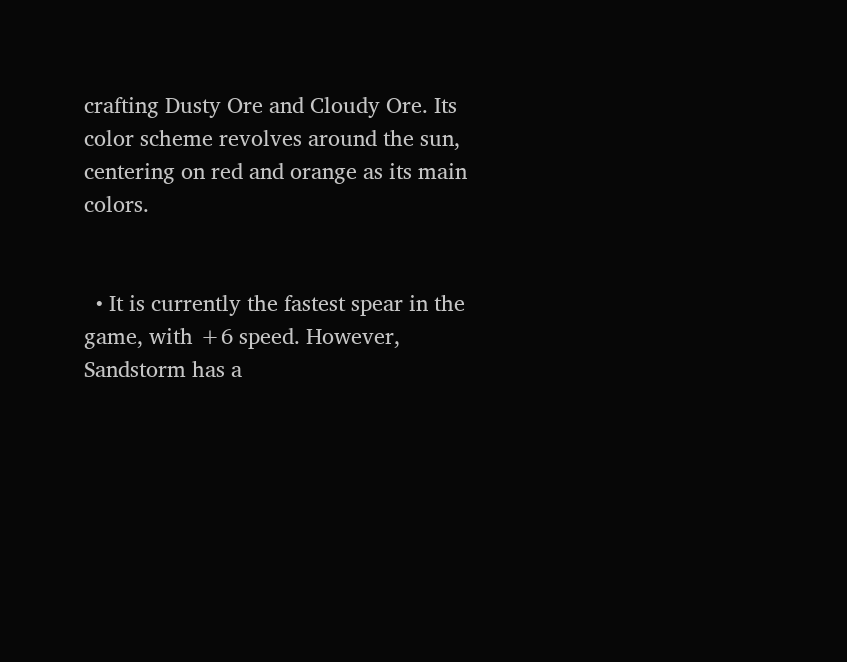crafting Dusty Ore and Cloudy Ore. Its color scheme revolves around the sun, centering on red and orange as its main colors.


  • It is currently the fastest spear in the game, with +6 speed. However, Sandstorm has a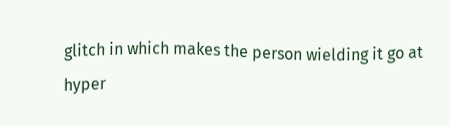glitch in which makes the person wielding it go at hyper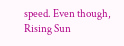speed. Even though, Rising Sun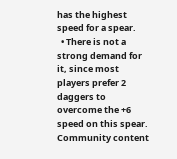has the highest speed for a spear.
  • There is not a strong demand for it, since most players prefer 2 daggers to overcome the +6 speed on this spear.
Community content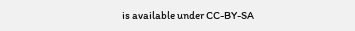is available under CC-BY-SA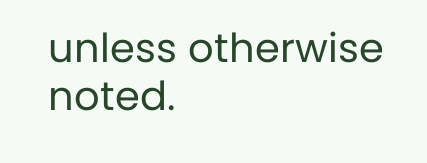unless otherwise noted.